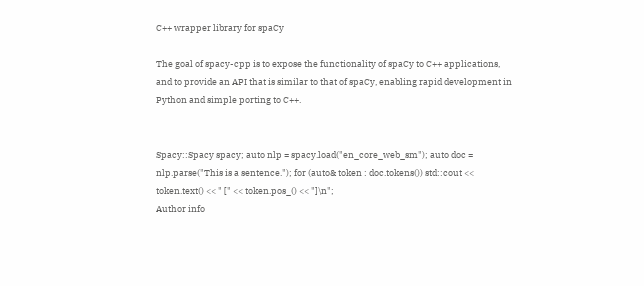C++ wrapper library for spaCy

The goal of spacy-cpp is to expose the functionality of spaCy to C++ applications, and to provide an API that is similar to that of spaCy, enabling rapid development in Python and simple porting to C++.


Spacy::Spacy spacy; auto nlp = spacy.load("en_core_web_sm"); auto doc = nlp.parse("This is a sentence."); for (auto& token : doc.tokens()) std::cout << token.text() << " [" << token.pos_() << "]\n";
Author info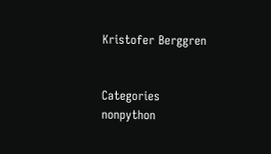Kristofer Berggren


Categories nonpython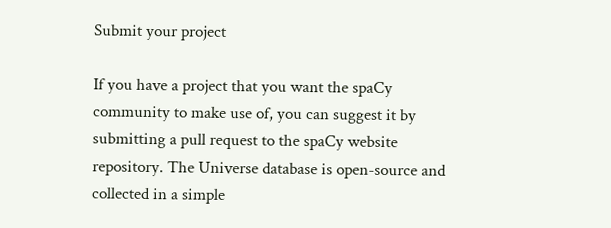Submit your project

If you have a project that you want the spaCy community to make use of, you can suggest it by submitting a pull request to the spaCy website repository. The Universe database is open-source and collected in a simple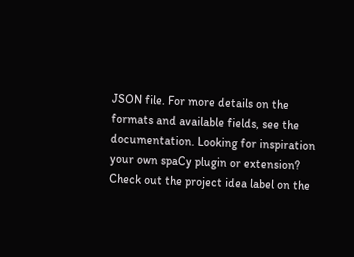JSON file. For more details on the formats and available fields, see the documentation. Looking for inspiration your own spaCy plugin or extension? Check out the project idea label on the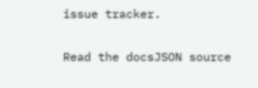issue tracker.

Read the docsJSON source